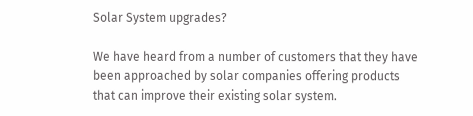Solar System upgrades?

We have heard from a number of customers that they have been approached by solar companies offering products that can improve their existing solar system.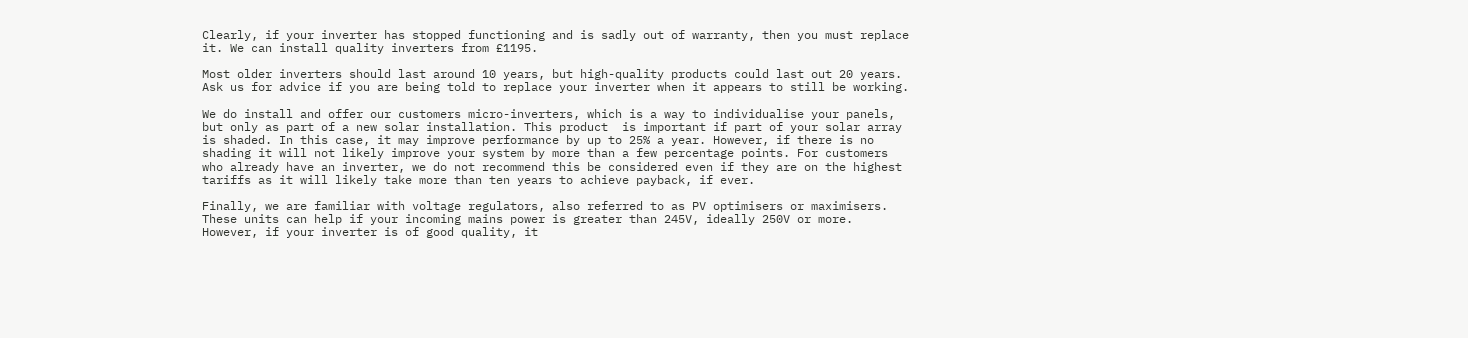Clearly, if your inverter has stopped functioning and is sadly out of warranty, then you must replace it. We can install quality inverters from £1195.

Most older inverters should last around 10 years, but high-quality products could last out 20 years. Ask us for advice if you are being told to replace your inverter when it appears to still be working.

We do install and offer our customers micro-inverters, which is a way to individualise your panels, but only as part of a new solar installation. This product  is important if part of your solar array is shaded. In this case, it may improve performance by up to 25% a year. However, if there is no shading it will not likely improve your system by more than a few percentage points. For customers who already have an inverter, we do not recommend this be considered even if they are on the highest tariffs as it will likely take more than ten years to achieve payback, if ever.

Finally, we are familiar with voltage regulators, also referred to as PV optimisers or maximisers. These units can help if your incoming mains power is greater than 245V, ideally 250V or more. However, if your inverter is of good quality, it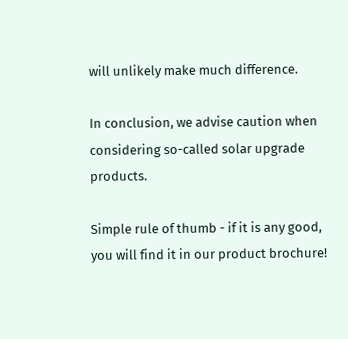will unlikely make much difference.

In conclusion, we advise caution when considering so-called solar upgrade products.

Simple rule of thumb - if it is any good, you will find it in our product brochure!